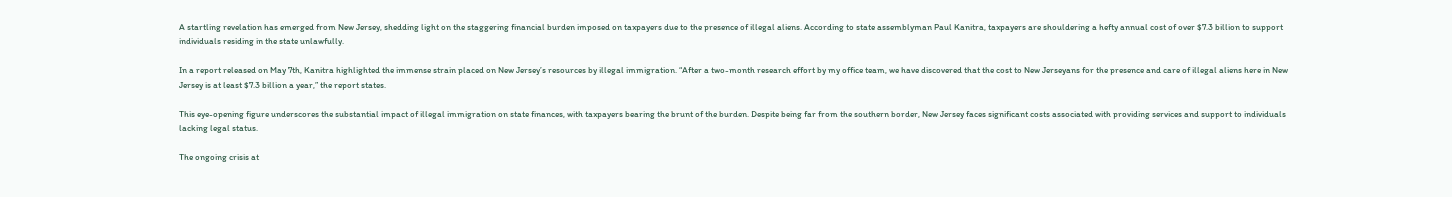A startling revelation has emerged from New Jersey, shedding light on the staggering financial burden imposed on taxpayers due to the presence of illegal aliens. According to state assemblyman Paul Kanitra, taxpayers are shouldering a hefty annual cost of over $7.3 billion to support individuals residing in the state unlawfully.

In a report released on May 7th, Kanitra highlighted the immense strain placed on New Jersey’s resources by illegal immigration. “After a two-month research effort by my office team, we have discovered that the cost to New Jerseyans for the presence and care of illegal aliens here in New Jersey is at least $7.3 billion a year,” the report states.

This eye-opening figure underscores the substantial impact of illegal immigration on state finances, with taxpayers bearing the brunt of the burden. Despite being far from the southern border, New Jersey faces significant costs associated with providing services and support to individuals lacking legal status.

The ongoing crisis at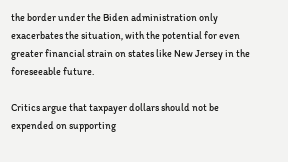the border under the Biden administration only exacerbates the situation, with the potential for even greater financial strain on states like New Jersey in the foreseeable future.

Critics argue that taxpayer dollars should not be expended on supporting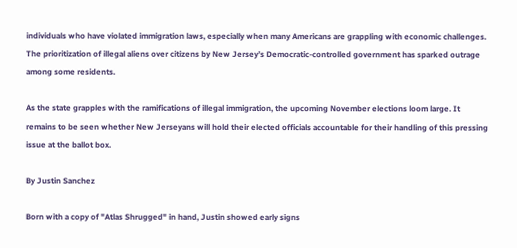individuals who have violated immigration laws, especially when many Americans are grappling with economic challenges. The prioritization of illegal aliens over citizens by New Jersey’s Democratic-controlled government has sparked outrage among some residents.

As the state grapples with the ramifications of illegal immigration, the upcoming November elections loom large. It remains to be seen whether New Jerseyans will hold their elected officials accountable for their handling of this pressing issue at the ballot box.

By Justin Sanchez

Born with a copy of "Atlas Shrugged" in hand, Justin showed early signs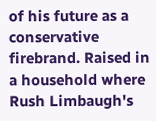of his future as a conservative firebrand. Raised in a household where Rush Limbaugh's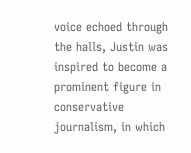voice echoed through the halls, Justin was inspired to become a prominent figure in conservative journalism, in which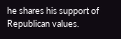he shares his support of Republican values.